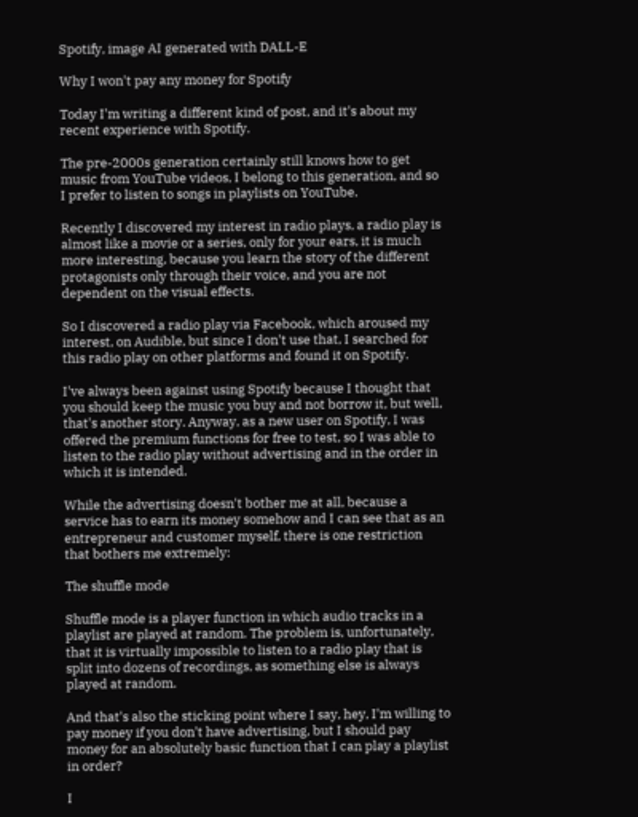Spotify, image AI generated with DALL-E

Why I won't pay any money for Spotify

Today I'm writing a different kind of post, and it's about my recent experience with Spotify.

The pre-2000s generation certainly still knows how to get music from YouTube videos, I belong to this generation, and so I prefer to listen to songs in playlists on YouTube.

Recently I discovered my interest in radio plays, a radio play is almost like a movie or a series, only for your ears, it is much more interesting, because you learn the story of the different protagonists only through their voice, and you are not dependent on the visual effects.

So I discovered a radio play via Facebook, which aroused my interest, on Audible, but since I don't use that, I searched for this radio play on other platforms and found it on Spotify.

I've always been against using Spotify because I thought that you should keep the music you buy and not borrow it, but well, that's another story. Anyway, as a new user on Spotify, I was offered the premium functions for free to test, so I was able to listen to the radio play without advertising and in the order in which it is intended.

While the advertising doesn't bother me at all, because a service has to earn its money somehow and I can see that as an entrepreneur and customer myself, there is one restriction that bothers me extremely:

The shuffle mode

Shuffle mode is a player function in which audio tracks in a playlist are played at random. The problem is, unfortunately, that it is virtually impossible to listen to a radio play that is split into dozens of recordings, as something else is always played at random.

And that's also the sticking point where I say, hey, I'm willing to pay money if you don't have advertising, but I should pay money for an absolutely basic function that I can play a playlist in order?

I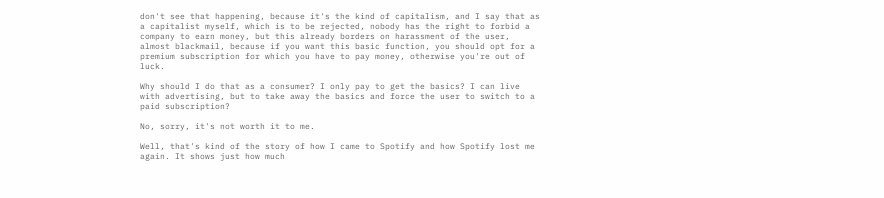don't see that happening, because it's the kind of capitalism, and I say that as a capitalist myself, which is to be rejected, nobody has the right to forbid a company to earn money, but this already borders on harassment of the user, almost blackmail, because if you want this basic function, you should opt for a premium subscription for which you have to pay money, otherwise you're out of luck.

Why should I do that as a consumer? I only pay to get the basics? I can live with advertising, but to take away the basics and force the user to switch to a paid subscription?

No, sorry, it's not worth it to me.

Well, that's kind of the story of how I came to Spotify and how Spotify lost me again. It shows just how much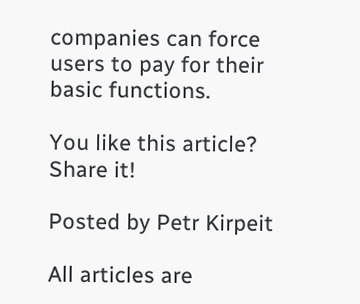companies can force users to pay for their basic functions.

You like this article? Share it!

Posted by Petr Kirpeit

All articles are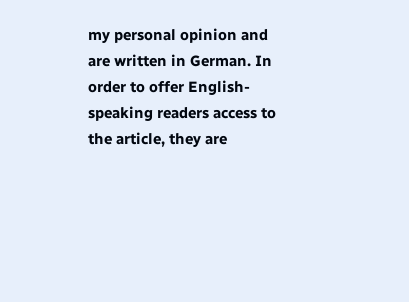my personal opinion and are written in German. In order to offer English-speaking readers access to the article, they are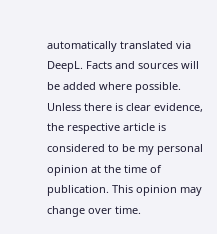automatically translated via DeepL. Facts and sources will be added where possible. Unless there is clear evidence, the respective article is considered to be my personal opinion at the time of publication. This opinion may change over time.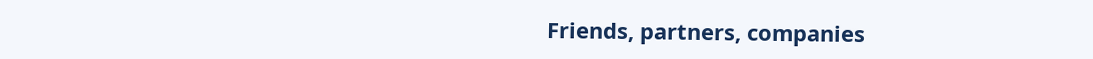Friends, partners, companies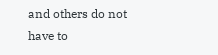and others do not have to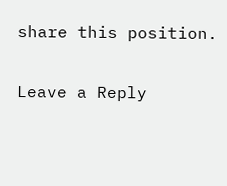share this position.

Leave a Reply